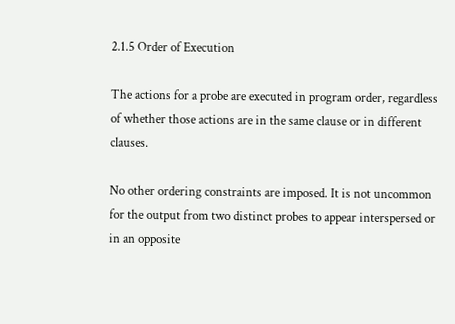2.1.5 Order of Execution

The actions for a probe are executed in program order, regardless of whether those actions are in the same clause or in different clauses.

No other ordering constraints are imposed. It is not uncommon for the output from two distinct probes to appear interspersed or in an opposite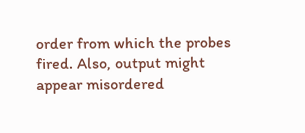order from which the probes fired. Also, output might appear misordered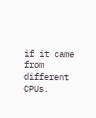if it came from different CPUs.